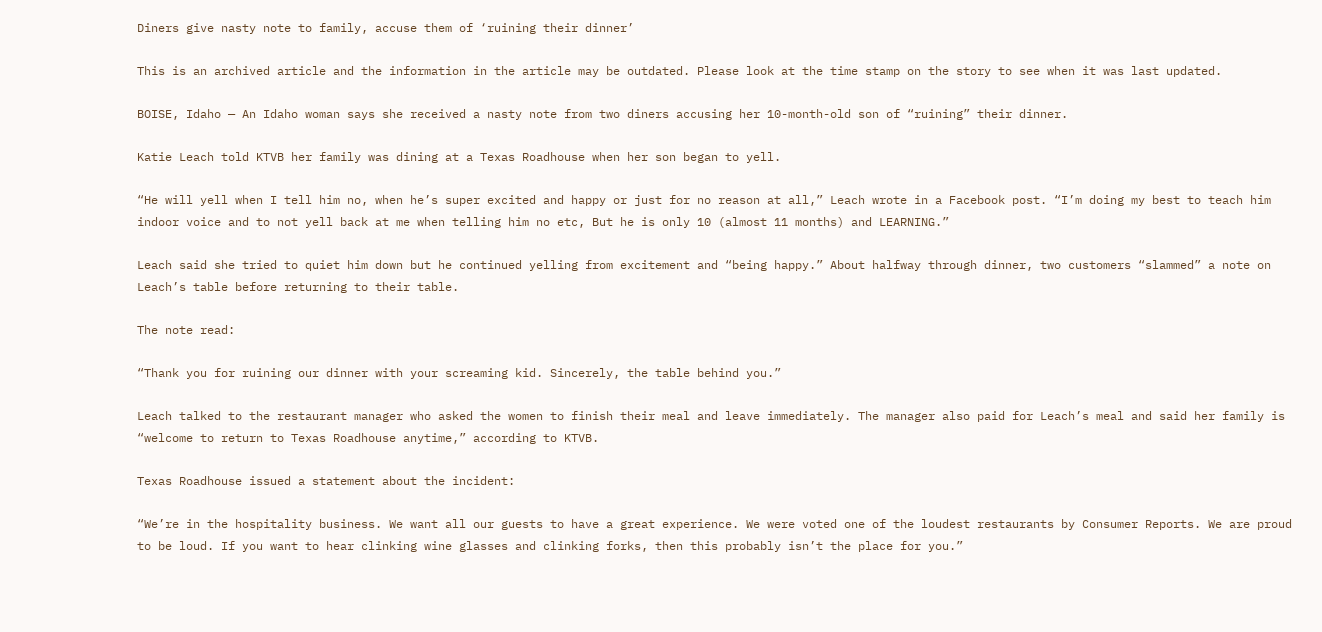Diners give nasty note to family, accuse them of ‘ruining their dinner’

This is an archived article and the information in the article may be outdated. Please look at the time stamp on the story to see when it was last updated.

BOISE, Idaho — An Idaho woman says she received a nasty note from two diners accusing her 10-month-old son of “ruining” their dinner.

Katie Leach told KTVB her family was dining at a Texas Roadhouse when her son began to yell.

“He will yell when I tell him no, when he’s super excited and happy or just for no reason at all,” Leach wrote in a Facebook post. “I’m doing my best to teach him indoor voice and to not yell back at me when telling him no etc, But he is only 10 (almost 11 months) and LEARNING.”

Leach said she tried to quiet him down but he continued yelling from excitement and “being happy.” About halfway through dinner, two customers “slammed” a note on Leach’s table before returning to their table.

The note read:

“Thank you for ruining our dinner with your screaming kid. Sincerely, the table behind you.”

Leach talked to the restaurant manager who asked the women to finish their meal and leave immediately. The manager also paid for Leach’s meal and said her family is “welcome to return to Texas Roadhouse anytime,” according to KTVB.

Texas Roadhouse issued a statement about the incident:

“We’re in the hospitality business. We want all our guests to have a great experience. We were voted one of the loudest restaurants by Consumer Reports. We are proud to be loud. If you want to hear clinking wine glasses and clinking forks, then this probably isn’t the place for you.”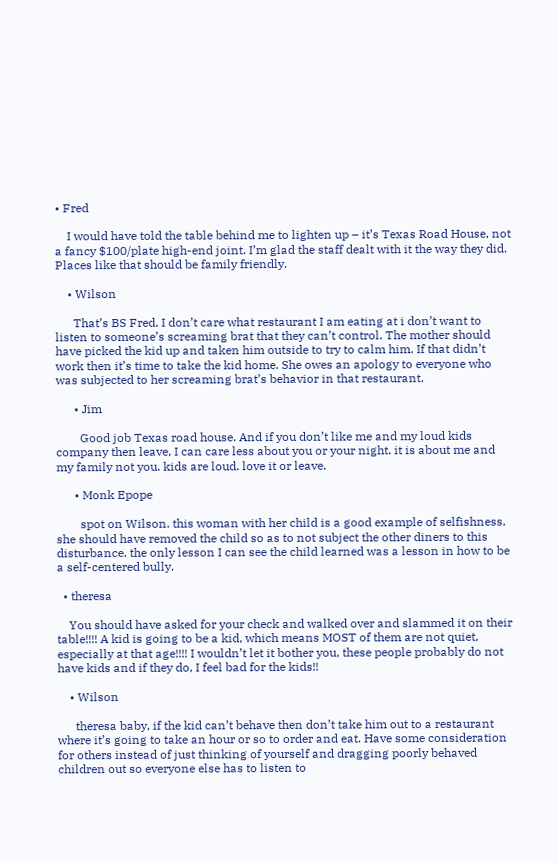• Fred

    I would have told the table behind me to lighten up – it’s Texas Road House, not a fancy $100/plate high-end joint. I’m glad the staff dealt with it the way they did. Places like that should be family friendly.

    • Wilson

      That’s BS Fred. I don’t care what restaurant I am eating at i don’t want to listen to someone’s screaming brat that they can’t control. The mother should have picked the kid up and taken him outside to try to calm him. If that didn’t work then it’s time to take the kid home. She owes an apology to everyone who was subjected to her screaming brat’s behavior in that restaurant.

      • Jim

        Good job Texas road house. And if you don’t like me and my loud kids company then leave, I can care less about you or your night. it is about me and my family not you. kids are loud. love it or leave.

      • Monk Epope

        spot on Wilson. this woman with her child is a good example of selfishness. she should have removed the child so as to not subject the other diners to this disturbance. the only lesson I can see the child learned was a lesson in how to be a self-centered bully.

  • theresa

    You should have asked for your check and walked over and slammed it on their table!!!! A kid is going to be a kid, which means MOST of them are not quiet, especially at that age!!!! I wouldn’t let it bother you, these people probably do not have kids and if they do, I feel bad for the kids!!

    • Wilson

      theresa baby, if the kid can’t behave then don’t take him out to a restaurant where it’s going to take an hour or so to order and eat. Have some consideration for others instead of just thinking of yourself and dragging poorly behaved children out so everyone else has to listen to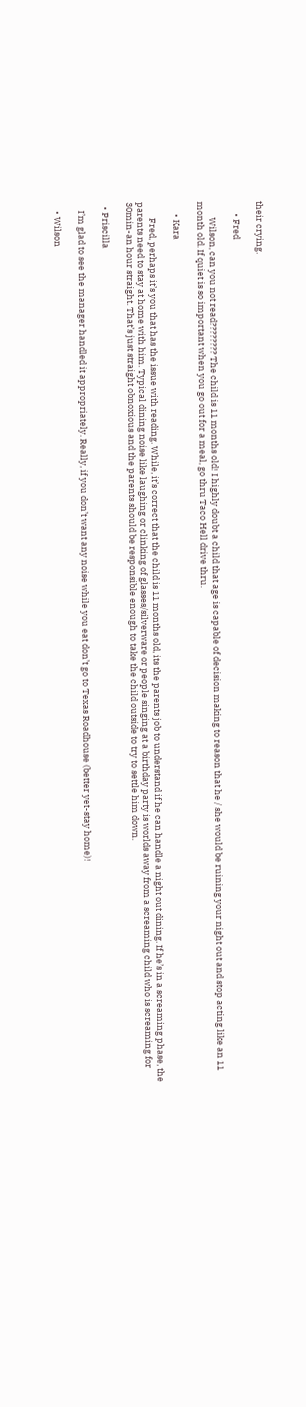their crying.

      • Fred

        Wilson, can you not read???????? The child is 11 months old! I highly doubt a child that age is capable of decision making to reason that he / she would be ruining your night out and stop acting like an 11 month old. If quiet is so important when you go out for a meal, go thru Taco Hell drive thru.

      • Kara

        Fred, perhaps it’s you that has the issue with reading. While, it’s correct that the child is 11 months old, its the parents job to understand if he can handle a night out dining. If he’s in a screaming phase, the parents need to stay at home with him. Typical dining noise like laughing or clinking of glasses/silverware or people singing at a birthday party is worlds away from a screaming child who is screaming for 30min-an hour straight. That’s just straight obnoxious and the parents should be responsible enough to take the child outside to try to settle him down.

  • Priscilla

    I’m glad to see the manager handled it appropriately. Really, if you don’t want any noise while you eat don’t go to Texas Roadhouse (better yet-stay home)!

    • Wilson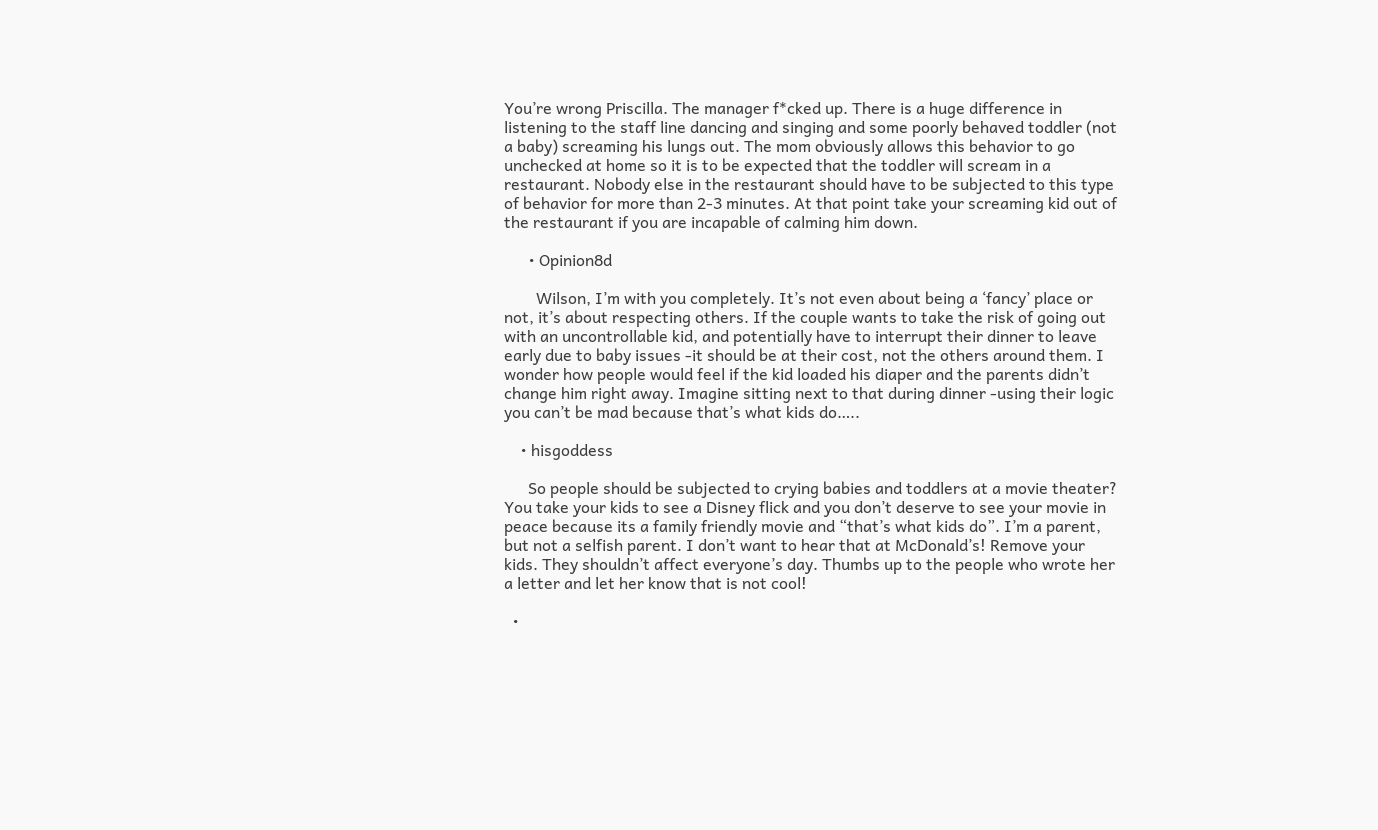You’re wrong Priscilla. The manager f*cked up. There is a huge difference in listening to the staff line dancing and singing and some poorly behaved toddler (not a baby) screaming his lungs out. The mom obviously allows this behavior to go unchecked at home so it is to be expected that the toddler will scream in a restaurant. Nobody else in the restaurant should have to be subjected to this type of behavior for more than 2-3 minutes. At that point take your screaming kid out of the restaurant if you are incapable of calming him down.

      • Opinion8d

        Wilson, I’m with you completely. It’s not even about being a ‘fancy’ place or not, it’s about respecting others. If the couple wants to take the risk of going out with an uncontrollable kid, and potentially have to interrupt their dinner to leave early due to baby issues -it should be at their cost, not the others around them. I wonder how people would feel if the kid loaded his diaper and the parents didn’t change him right away. Imagine sitting next to that during dinner -using their logic you can’t be mad because that’s what kids do…..

    • hisgoddess

      So people should be subjected to crying babies and toddlers at a movie theater? You take your kids to see a Disney flick and you don’t deserve to see your movie in peace because its a family friendly movie and “that’s what kids do”. I’m a parent, but not a selfish parent. I don’t want to hear that at McDonald’s! Remove your kids. They shouldn’t affect everyone’s day. Thumbs up to the people who wrote her a letter and let her know that is not cool!

  •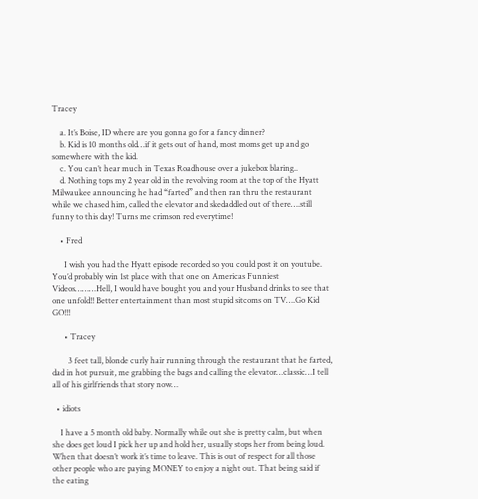Tracey

    a. It’s Boise, ID where are you gonna go for a fancy dinner?
    b. Kid is 10 months old…if it gets out of hand, most moms get up and go somewhere with the kid.
    c. You can’t hear much in Texas Roadhouse over a jukebox blaring..
    d. Nothing tops my 2 year old in the revolving room at the top of the Hyatt Milwaukee announcing he had “farted” and then ran thru the restaurant while we chased him, called the elevator and skedaddled out of there….still funny to this day! Turns me crimson red everytime!

    • Fred

      I wish you had the Hyatt episode recorded so you could post it on youtube. You’d probably win 1st place with that one on Americas Funniest Videos………Hell, I would have bought you and your Husband drinks to see that one unfold!! Better entertainment than most stupid sitcoms on TV….Go Kid GO!!!

      • Tracey

        3 feet tall, blonde curly hair running through the restaurant that he farted, dad in hot pursuit, me grabbing the bags and calling the elevator…classic…I tell all of his girlfriends that story now…

  • idiots

    I have a 5 month old baby. Normally while out she is pretty calm, but when she does get loud I pick her up and hold her, usually stops her from being loud. When that doesn’t work it’s time to leave. This is out of respect for all those other people who are paying MONEY to enjoy a night out. That being said if the eating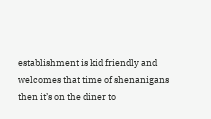establishment is kid friendly and welcomes that time of shenanigans then it’s on the diner to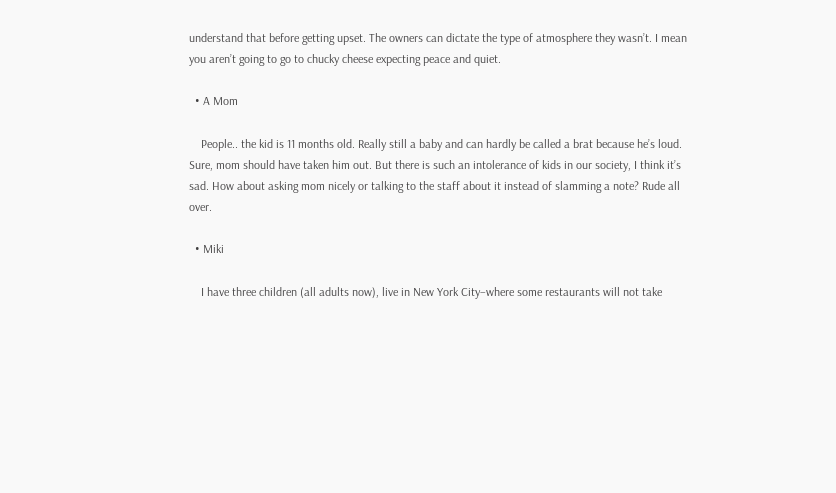understand that before getting upset. The owners can dictate the type of atmosphere they wasn’t. I mean you aren’t going to go to chucky cheese expecting peace and quiet.

  • A Mom

    People.. the kid is 11 months old. Really still a baby and can hardly be called a brat because he’s loud. Sure, mom should have taken him out. But there is such an intolerance of kids in our society, I think it’s sad. How about asking mom nicely or talking to the staff about it instead of slamming a note? Rude all over.

  • Miki

    I have three children (all adults now), live in New York City–where some restaurants will not take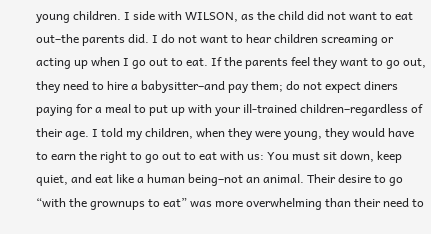young children. I side with WILSON, as the child did not want to eat out–the parents did. I do not want to hear children screaming or acting up when I go out to eat. If the parents feel they want to go out, they need to hire a babysitter–and pay them; do not expect diners paying for a meal to put up with your ill-trained children–regardless of their age. I told my children, when they were young, they would have to earn the right to go out to eat with us: You must sit down, keep quiet, and eat like a human being–not an animal. Their desire to go “with the grownups to eat” was more overwhelming than their need to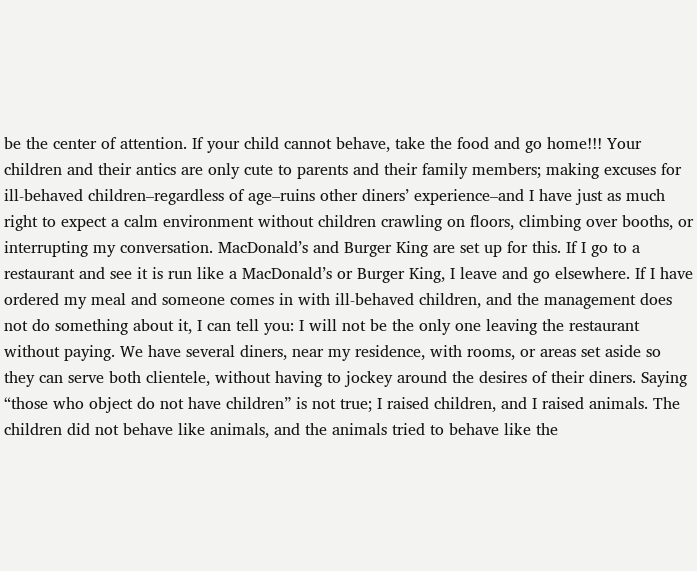be the center of attention. If your child cannot behave, take the food and go home!!! Your children and their antics are only cute to parents and their family members; making excuses for ill-behaved children–regardless of age–ruins other diners’ experience–and I have just as much right to expect a calm environment without children crawling on floors, climbing over booths, or interrupting my conversation. MacDonald’s and Burger King are set up for this. If I go to a restaurant and see it is run like a MacDonald’s or Burger King, I leave and go elsewhere. If I have ordered my meal and someone comes in with ill-behaved children, and the management does not do something about it, I can tell you: I will not be the only one leaving the restaurant without paying. We have several diners, near my residence, with rooms, or areas set aside so they can serve both clientele, without having to jockey around the desires of their diners. Saying “those who object do not have children” is not true; I raised children, and I raised animals. The children did not behave like animals, and the animals tried to behave like the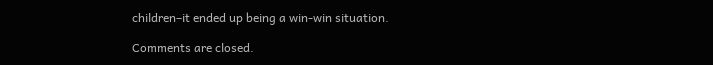children–it ended up being a win-win situation.

Comments are closed.